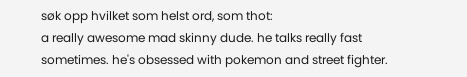søk opp hvilket som helst ord, som thot:
a really awesome mad skinny dude. he talks really fast sometimes. he's obsessed with pokemon and street fighter.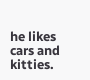he likes cars and kitties.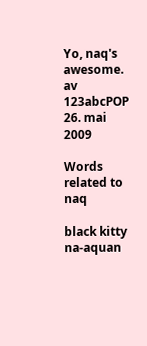Yo, naq's awesome.
av 123abcPOP 26. mai 2009

Words related to naq

black kitty na-aquan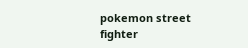pokemon street fighter